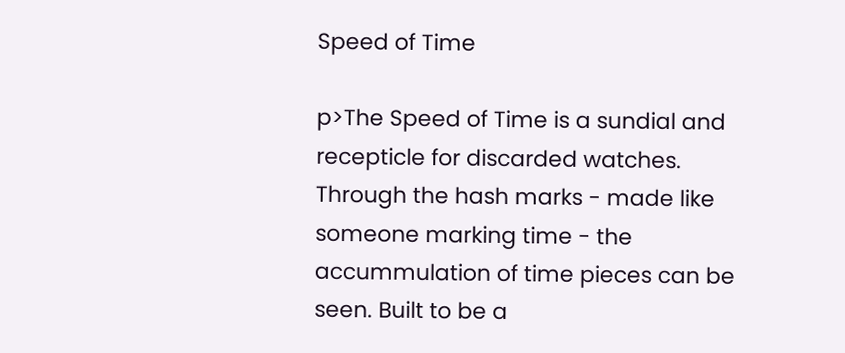Speed of Time

p>The Speed of Time is a sundial and recepticle for discarded watches. Through the hash marks - made like someone marking time - the accummulation of time pieces can be seen. Built to be a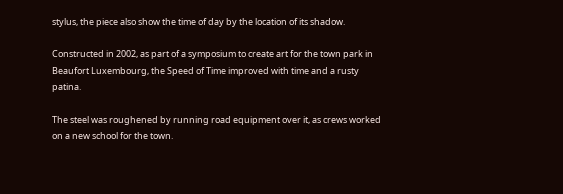stylus, the piece also show the time of day by the location of its shadow.

Constructed in 2002, as part of a symposium to create art for the town park in Beaufort Luxembourg, the Speed of Time improved with time and a rusty patina.

The steel was roughened by running road equipment over it, as crews worked on a new school for the town.